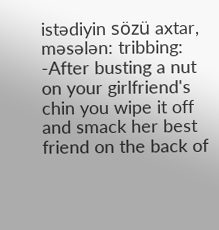istədiyin sözü axtar, məsələn: tribbing:
-After busting a nut on your girlfriend's chin you wipe it off and smack her best friend on the back of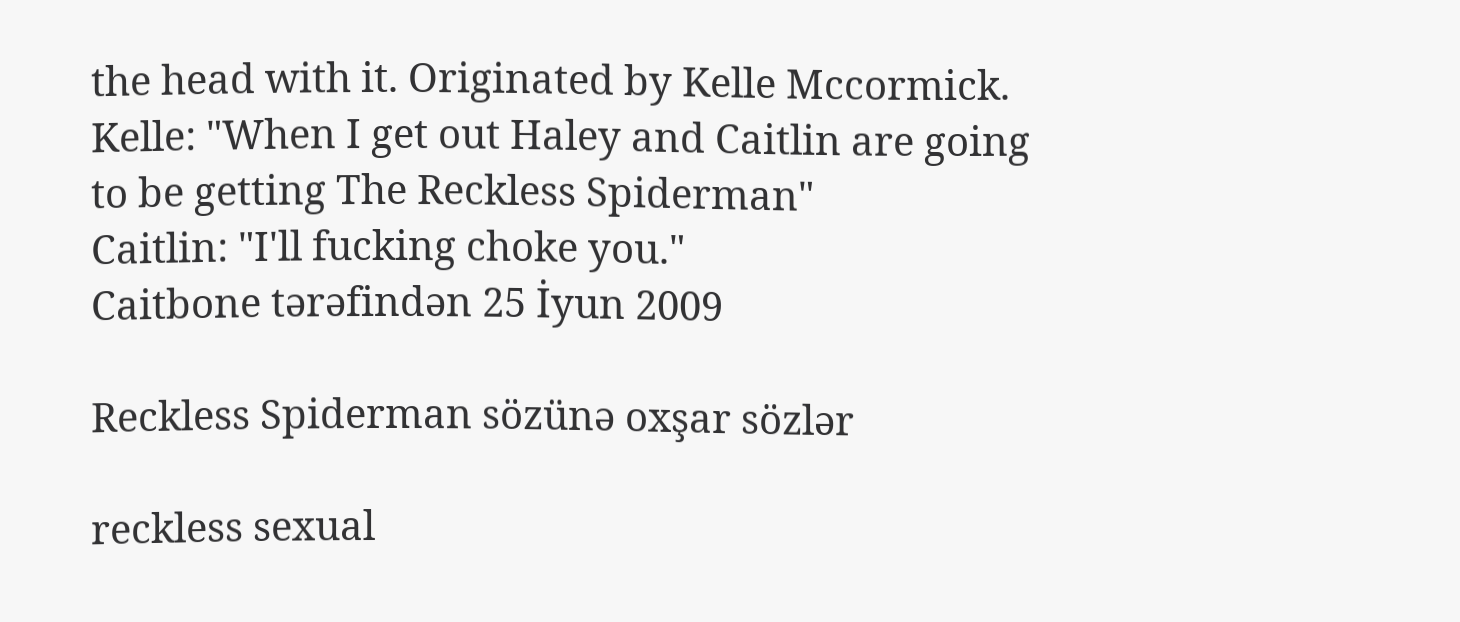the head with it. Originated by Kelle Mccormick.
Kelle: "When I get out Haley and Caitlin are going to be getting The Reckless Spiderman"
Caitlin: "I'll fucking choke you."
Caitbone tərəfindən 25 İyun 2009

Reckless Spiderman sözünə oxşar sözlər

reckless sexual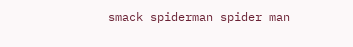smack spiderman spider man